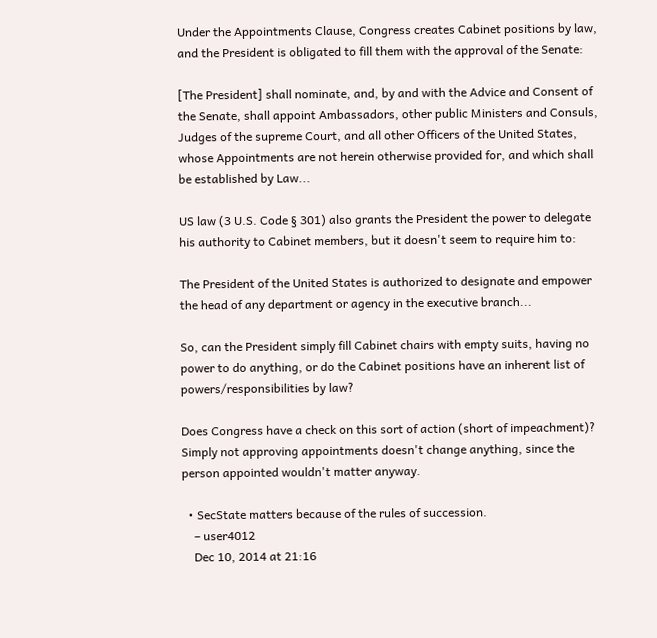Under the Appointments Clause, Congress creates Cabinet positions by law, and the President is obligated to fill them with the approval of the Senate:

[The President] shall nominate, and, by and with the Advice and Consent of the Senate, shall appoint Ambassadors, other public Ministers and Consuls, Judges of the supreme Court, and all other Officers of the United States, whose Appointments are not herein otherwise provided for, and which shall be established by Law...

US law (3 U.S. Code § 301) also grants the President the power to delegate his authority to Cabinet members, but it doesn't seem to require him to:

The President of the United States is authorized to designate and empower the head of any department or agency in the executive branch...

So, can the President simply fill Cabinet chairs with empty suits, having no power to do anything, or do the Cabinet positions have an inherent list of powers/responsibilities by law?

Does Congress have a check on this sort of action (short of impeachment)? Simply not approving appointments doesn't change anything, since the person appointed wouldn't matter anyway.

  • SecState matters because of the rules of succession.
    – user4012
    Dec 10, 2014 at 21:16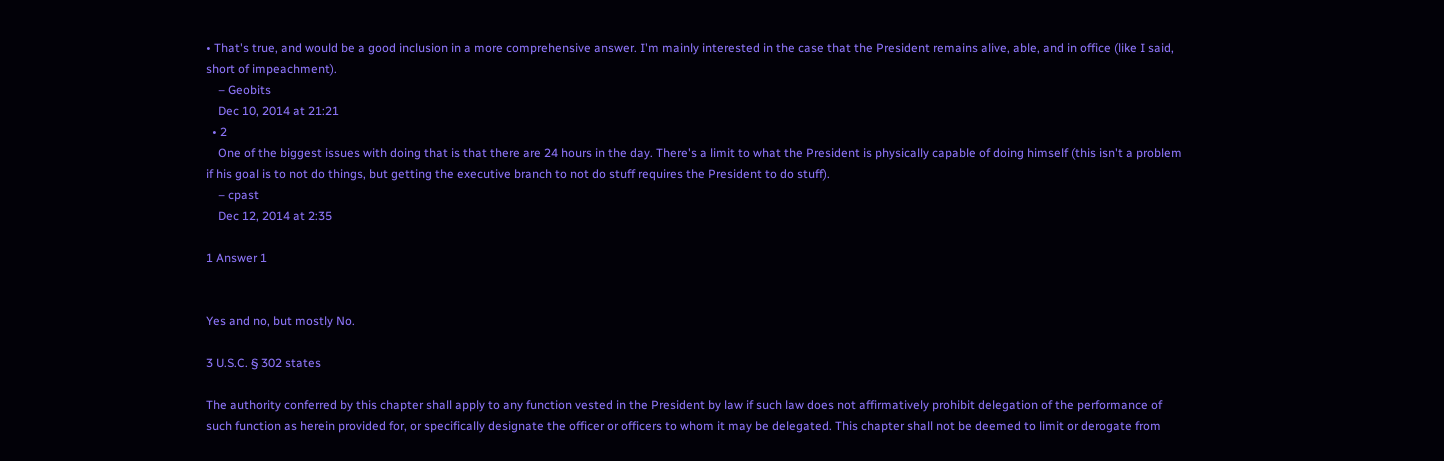• That's true, and would be a good inclusion in a more comprehensive answer. I'm mainly interested in the case that the President remains alive, able, and in office (like I said, short of impeachment).
    – Geobits
    Dec 10, 2014 at 21:21
  • 2
    One of the biggest issues with doing that is that there are 24 hours in the day. There's a limit to what the President is physically capable of doing himself (this isn't a problem if his goal is to not do things, but getting the executive branch to not do stuff requires the President to do stuff).
    – cpast
    Dec 12, 2014 at 2:35

1 Answer 1


Yes and no, but mostly No.

3 U.S.C. § 302 states

The authority conferred by this chapter shall apply to any function vested in the President by law if such law does not affirmatively prohibit delegation of the performance of such function as herein provided for, or specifically designate the officer or officers to whom it may be delegated. This chapter shall not be deemed to limit or derogate from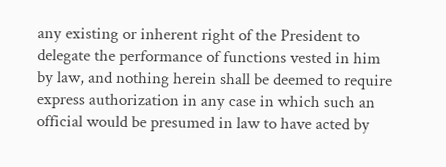any existing or inherent right of the President to delegate the performance of functions vested in him by law, and nothing herein shall be deemed to require express authorization in any case in which such an official would be presumed in law to have acted by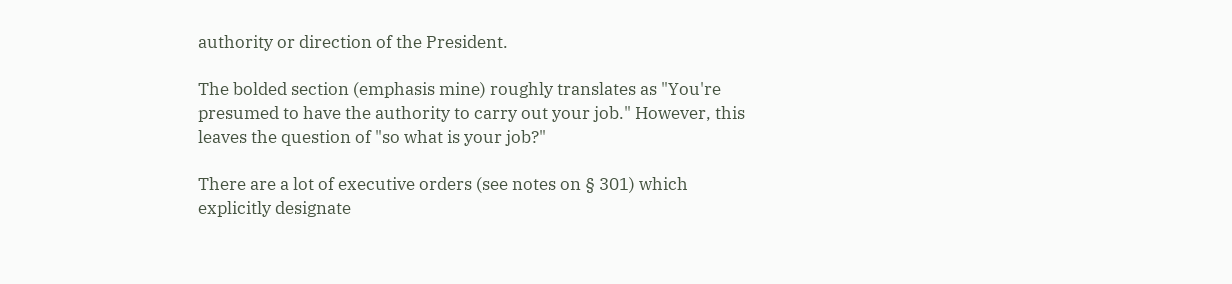authority or direction of the President.

The bolded section (emphasis mine) roughly translates as "You're presumed to have the authority to carry out your job." However, this leaves the question of "so what is your job?"

There are a lot of executive orders (see notes on § 301) which explicitly designate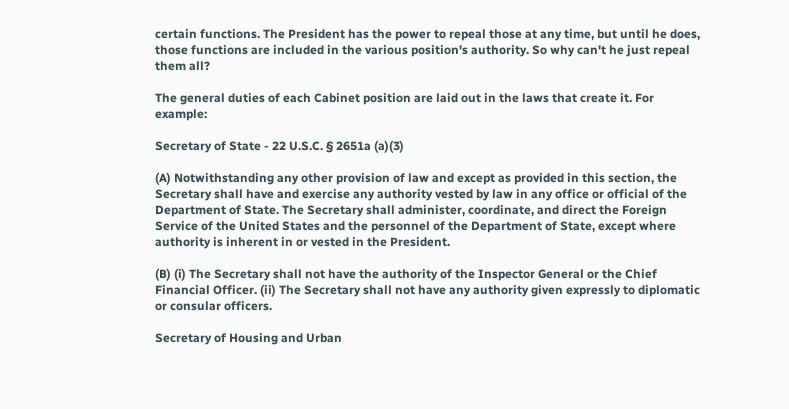certain functions. The President has the power to repeal those at any time, but until he does, those functions are included in the various position's authority. So why can't he just repeal them all?

The general duties of each Cabinet position are laid out in the laws that create it. For example:

Secretary of State - 22 U.S.C. § 2651a (a)(3)

(A) Notwithstanding any other provision of law and except as provided in this section, the Secretary shall have and exercise any authority vested by law in any office or official of the Department of State. The Secretary shall administer, coordinate, and direct the Foreign Service of the United States and the personnel of the Department of State, except where authority is inherent in or vested in the President.

(B) (i) The Secretary shall not have the authority of the Inspector General or the Chief Financial Officer. (ii) The Secretary shall not have any authority given expressly to diplomatic or consular officers.

Secretary of Housing and Urban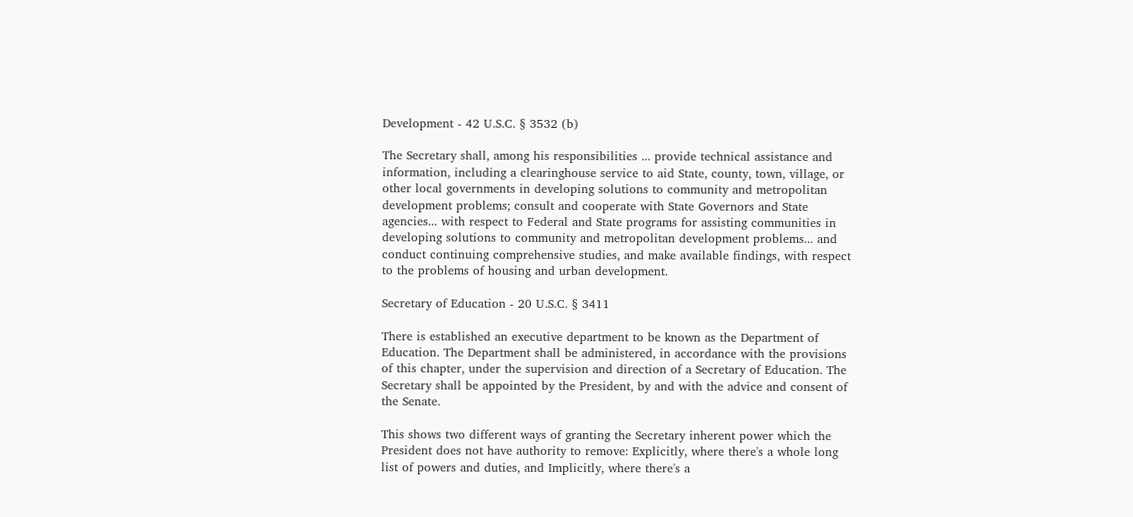Development - 42 U.S.C. § 3532 (b)

The Secretary shall, among his responsibilities ... provide technical assistance and information, including a clearinghouse service to aid State, county, town, village, or other local governments in developing solutions to community and metropolitan development problems; consult and cooperate with State Governors and State agencies... with respect to Federal and State programs for assisting communities in developing solutions to community and metropolitan development problems... and conduct continuing comprehensive studies, and make available findings, with respect to the problems of housing and urban development.

Secretary of Education - 20 U.S.C. § 3411

There is established an executive department to be known as the Department of Education. The Department shall be administered, in accordance with the provisions of this chapter, under the supervision and direction of a Secretary of Education. The Secretary shall be appointed by the President, by and with the advice and consent of the Senate.

This shows two different ways of granting the Secretary inherent power which the President does not have authority to remove: Explicitly, where there's a whole long list of powers and duties, and Implicitly, where there's a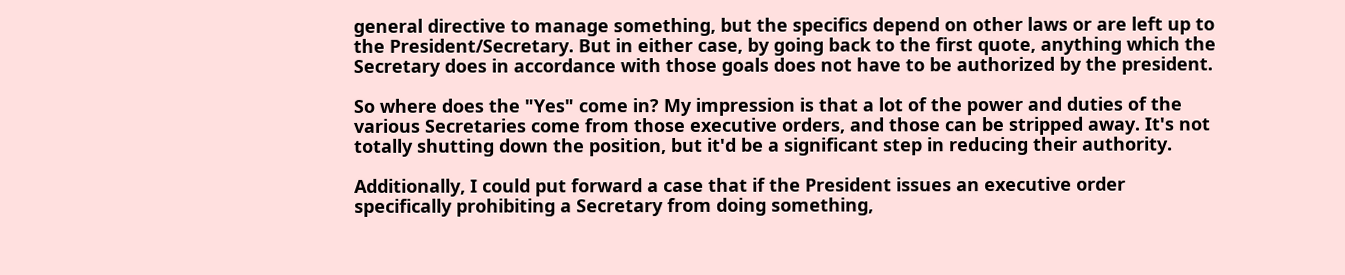general directive to manage something, but the specifics depend on other laws or are left up to the President/Secretary. But in either case, by going back to the first quote, anything which the Secretary does in accordance with those goals does not have to be authorized by the president.

So where does the "Yes" come in? My impression is that a lot of the power and duties of the various Secretaries come from those executive orders, and those can be stripped away. It's not totally shutting down the position, but it'd be a significant step in reducing their authority.

Additionally, I could put forward a case that if the President issues an executive order specifically prohibiting a Secretary from doing something,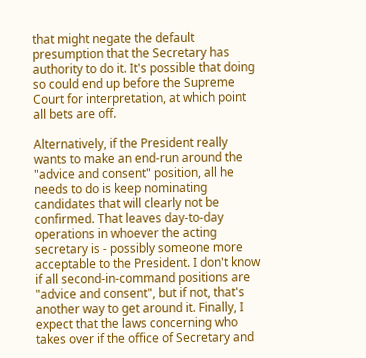that might negate the default presumption that the Secretary has authority to do it. It's possible that doing so could end up before the Supreme Court for interpretation, at which point all bets are off.

Alternatively, if the President really wants to make an end-run around the "advice and consent" position, all he needs to do is keep nominating candidates that will clearly not be confirmed. That leaves day-to-day operations in whoever the acting secretary is - possibly someone more acceptable to the President. I don't know if all second-in-command positions are "advice and consent", but if not, that's another way to get around it. Finally, I expect that the laws concerning who takes over if the office of Secretary and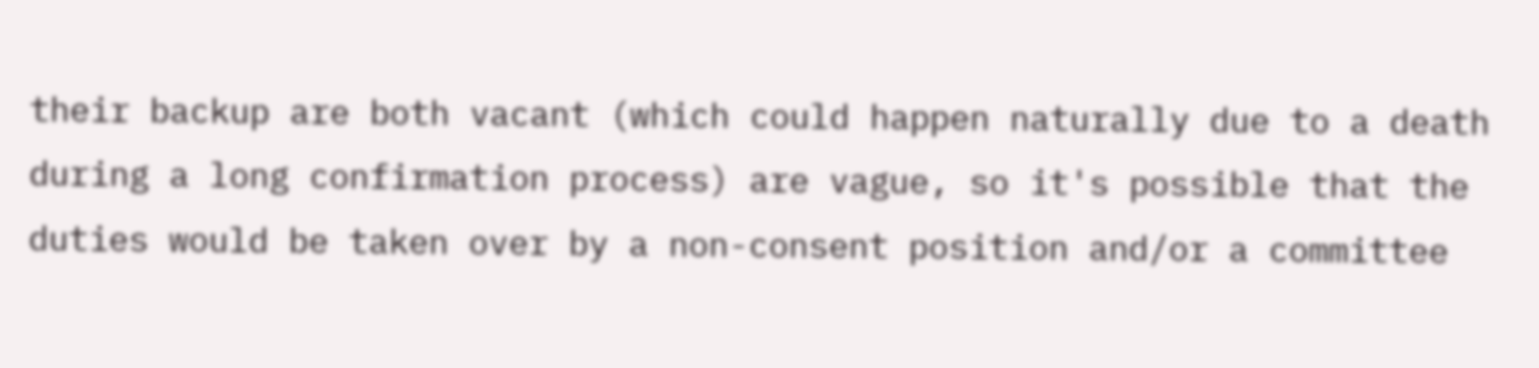their backup are both vacant (which could happen naturally due to a death during a long confirmation process) are vague, so it's possible that the duties would be taken over by a non-consent position and/or a committee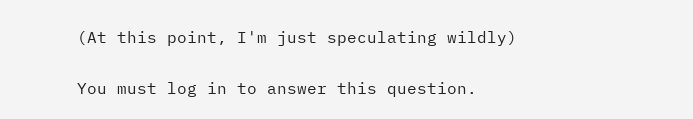(At this point, I'm just speculating wildly)

You must log in to answer this question.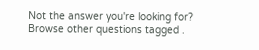Not the answer you're looking for? Browse other questions tagged .